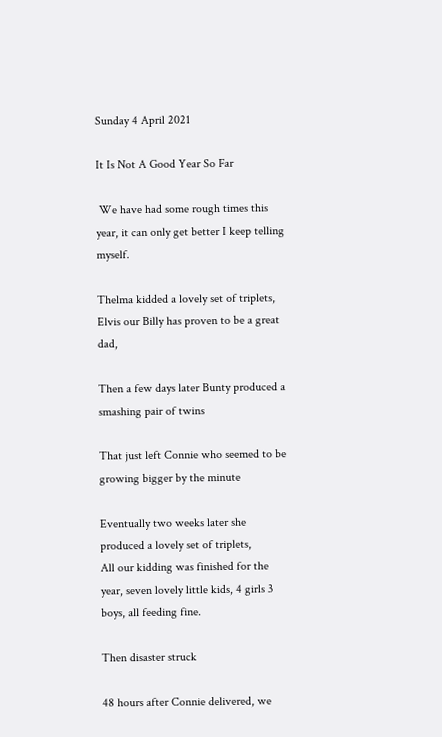Sunday 4 April 2021

It Is Not A Good Year So Far

 We have had some rough times this year, it can only get better I keep telling myself.

Thelma kidded a lovely set of triplets, Elvis our Billy has proven to be a great dad,

Then a few days later Bunty produced a smashing pair of twins

That just left Connie who seemed to be growing bigger by the minute

Eventually two weeks later she produced a lovely set of triplets,
All our kidding was finished for the year, seven lovely little kids, 4 girls 3 boys, all feeding fine.

Then disaster struck

48 hours after Connie delivered, we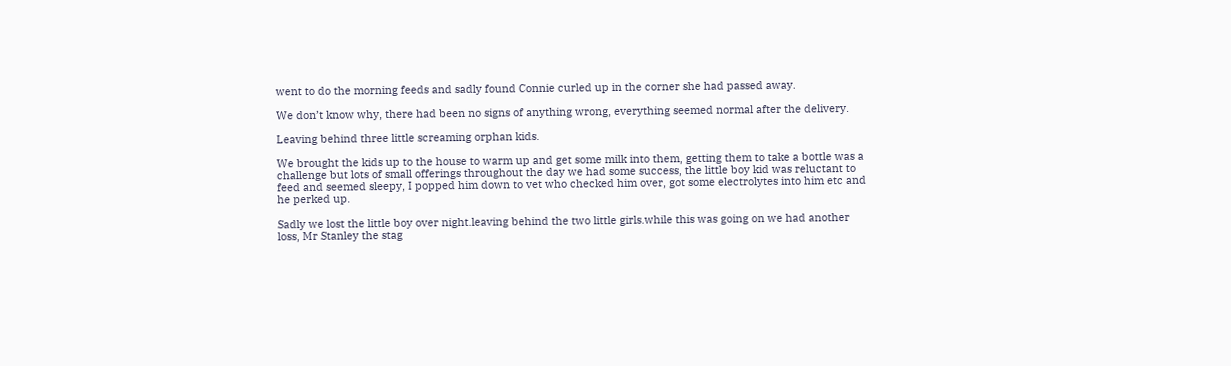went to do the morning feeds and sadly found Connie curled up in the corner she had passed away.

We don’t know why, there had been no signs of anything wrong, everything seemed normal after the delivery.

Leaving behind three little screaming orphan kids.

We brought the kids up to the house to warm up and get some milk into them, getting them to take a bottle was a challenge but lots of small offerings throughout the day we had some success, the little boy kid was reluctant to feed and seemed sleepy, I popped him down to vet who checked him over, got some electrolytes into him etc and he perked up.

Sadly we lost the little boy over night.leaving behind the two little girls.while this was going on we had another loss, Mr Stanley the stag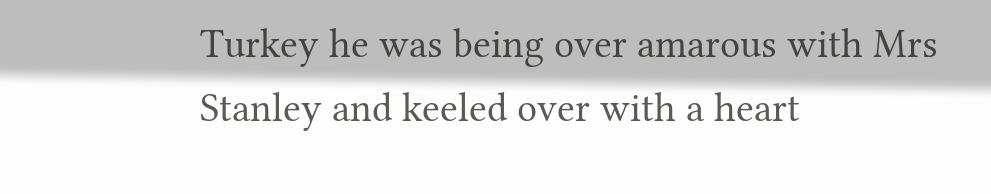Turkey he was being over amarous with Mrs Stanley and keeled over with a heart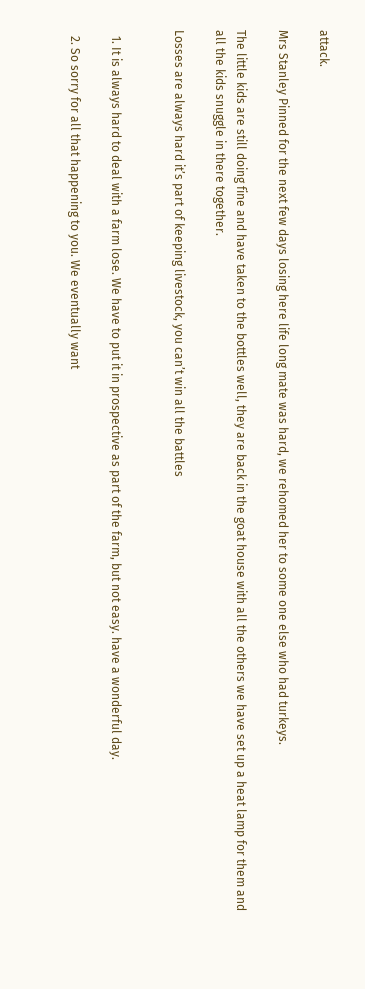attack.

Mrs Stanley Pinned for the next few days losing here life long mate was hard, we rehomed her to some one else who had turkeys.

The little kids are still doing fine and have taken to the bottles well, they are back in the goat house with all the others we have set up a heat lamp for them and all the kids snuggle in there together.

Losses are always hard it’s part of keeping livestock, you can’t win all the battles


  1. It is always hard to deal with a farm lose. We have to put it in prospective as part of the farm, but not easy. have a wonderful day.

  2. So sorry for all that happening to you. We eventually want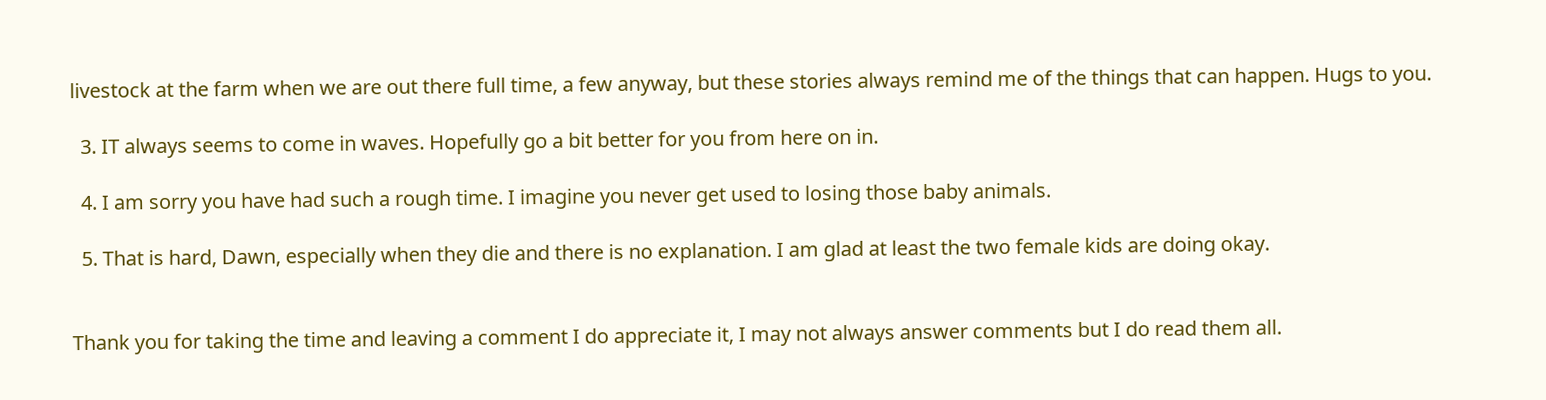livestock at the farm when we are out there full time, a few anyway, but these stories always remind me of the things that can happen. Hugs to you.

  3. IT always seems to come in waves. Hopefully go a bit better for you from here on in.

  4. I am sorry you have had such a rough time. I imagine you never get used to losing those baby animals.

  5. That is hard, Dawn, especially when they die and there is no explanation. I am glad at least the two female kids are doing okay.


Thank you for taking the time and leaving a comment I do appreciate it, I may not always answer comments but I do read them all.